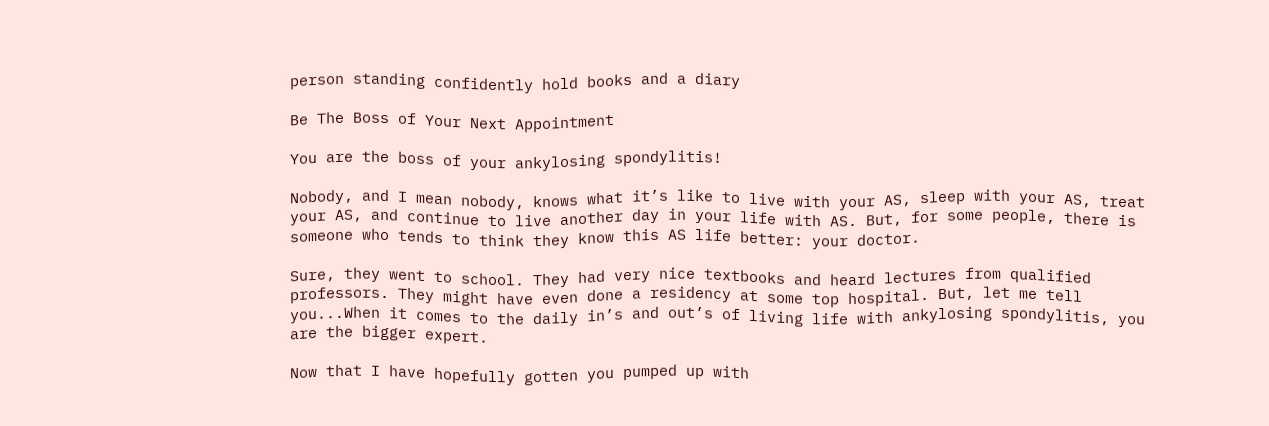person standing confidently hold books and a diary

Be The Boss of Your Next Appointment

You are the boss of your ankylosing spondylitis!

Nobody, and I mean nobody, knows what it’s like to live with your AS, sleep with your AS, treat your AS, and continue to live another day in your life with AS. But, for some people, there is someone who tends to think they know this AS life better: your doctor.

Sure, they went to school. They had very nice textbooks and heard lectures from qualified professors. They might have even done a residency at some top hospital. But, let me tell you...When it comes to the daily in’s and out’s of living life with ankylosing spondylitis, you are the bigger expert.

Now that I have hopefully gotten you pumped up with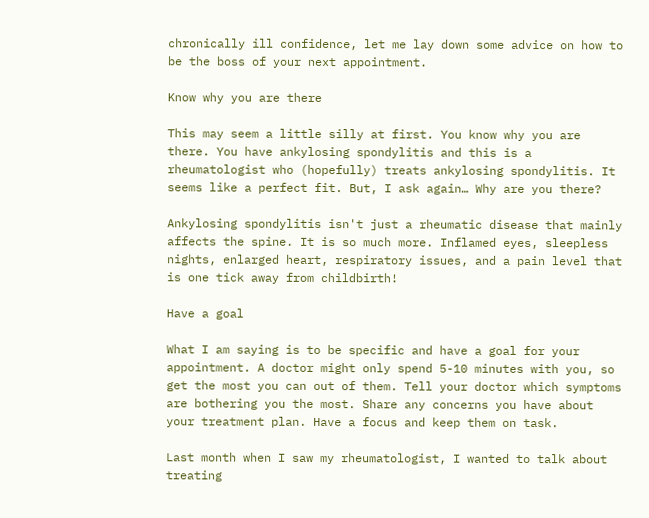chronically ill confidence, let me lay down some advice on how to be the boss of your next appointment.

Know why you are there

This may seem a little silly at first. You know why you are there. You have ankylosing spondylitis and this is a rheumatologist who (hopefully) treats ankylosing spondylitis. It seems like a perfect fit. But, I ask again… Why are you there?

Ankylosing spondylitis isn't just a rheumatic disease that mainly affects the spine. It is so much more. Inflamed eyes, sleepless nights, enlarged heart, respiratory issues, and a pain level that is one tick away from childbirth!

Have a goal

What I am saying is to be specific and have a goal for your appointment. A doctor might only spend 5-10 minutes with you, so get the most you can out of them. Tell your doctor which symptoms are bothering you the most. Share any concerns you have about your treatment plan. Have a focus and keep them on task.

Last month when I saw my rheumatologist, I wanted to talk about treating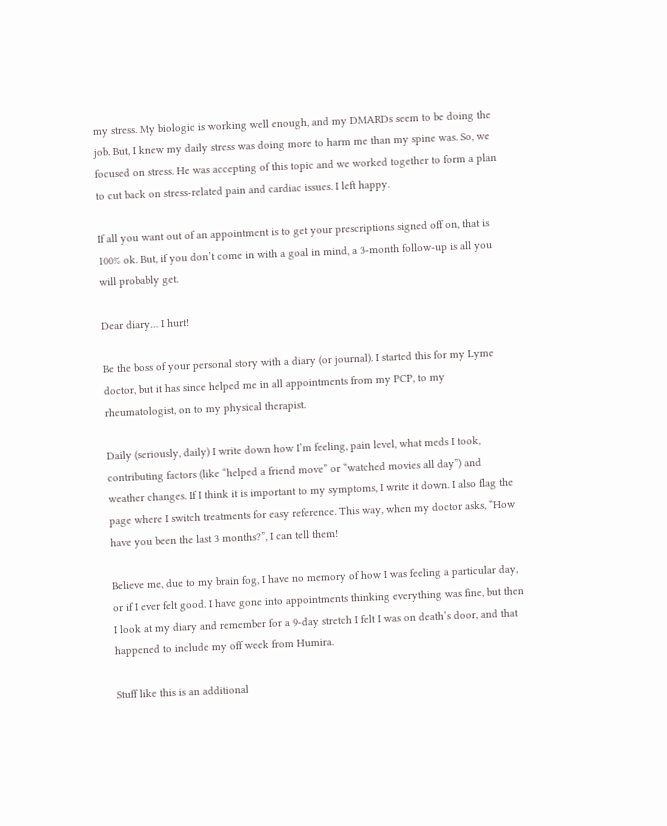my stress. My biologic is working well enough, and my DMARDs seem to be doing the job. But, I knew my daily stress was doing more to harm me than my spine was. So, we focused on stress. He was accepting of this topic and we worked together to form a plan to cut back on stress-related pain and cardiac issues. I left happy.

If all you want out of an appointment is to get your prescriptions signed off on, that is 100% ok. But, if you don’t come in with a goal in mind, a 3-month follow-up is all you will probably get.

Dear diary… I hurt!

Be the boss of your personal story with a diary (or journal). I started this for my Lyme doctor, but it has since helped me in all appointments from my PCP, to my rheumatologist, on to my physical therapist.

Daily (seriously, daily) I write down how I’m feeling, pain level, what meds I took, contributing factors (like “helped a friend move” or “watched movies all day”) and weather changes. If I think it is important to my symptoms, I write it down. I also flag the page where I switch treatments for easy reference. This way, when my doctor asks, “How have you been the last 3 months?”, I can tell them!

Believe me, due to my brain fog, I have no memory of how I was feeling a particular day, or if I ever felt good. I have gone into appointments thinking everything was fine, but then I look at my diary and remember for a 9-day stretch I felt I was on death’s door, and that happened to include my off week from Humira.

Stuff like this is an additional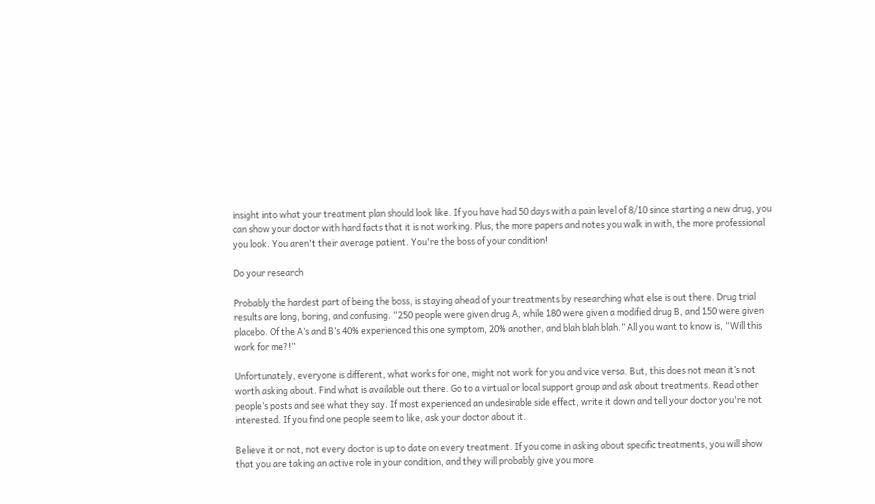insight into what your treatment plan should look like. If you have had 50 days with a pain level of 8/10 since starting a new drug, you can show your doctor with hard facts that it is not working. Plus, the more papers and notes you walk in with, the more professional you look. You aren't their average patient. You're the boss of your condition!

Do your research

Probably the hardest part of being the boss, is staying ahead of your treatments by researching what else is out there. Drug trial results are long, boring, and confusing. “250 people were given drug A, while 180 were given a modified drug B, and 150 were given placebo. Of the A’s and B’s 40% experienced this one symptom, 20% another, and blah blah blah.” All you want to know is, “Will this work for me?!”

Unfortunately, everyone is different, what works for one, might not work for you and vice versa. But, this does not mean it’s not worth asking about. Find what is available out there. Go to a virtual or local support group and ask about treatments. Read other people’s posts and see what they say. If most experienced an undesirable side effect, write it down and tell your doctor you're not interested. If you find one people seem to like, ask your doctor about it.

Believe it or not, not every doctor is up to date on every treatment. If you come in asking about specific treatments, you will show that you are taking an active role in your condition, and they will probably give you more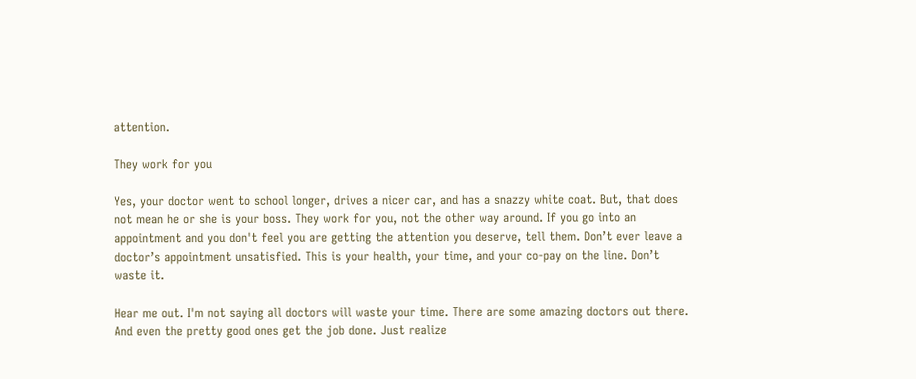attention.

They work for you

Yes, your doctor went to school longer, drives a nicer car, and has a snazzy white coat. But, that does not mean he or she is your boss. They work for you, not the other way around. If you go into an appointment and you don't feel you are getting the attention you deserve, tell them. Don’t ever leave a doctor’s appointment unsatisfied. This is your health, your time, and your co-pay on the line. Don’t waste it.

Hear me out. I'm not saying all doctors will waste your time. There are some amazing doctors out there. And even the pretty good ones get the job done. Just realize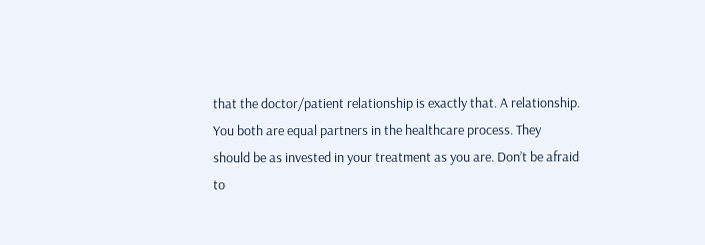that the doctor/patient relationship is exactly that. A relationship. You both are equal partners in the healthcare process. They should be as invested in your treatment as you are. Don’t be afraid to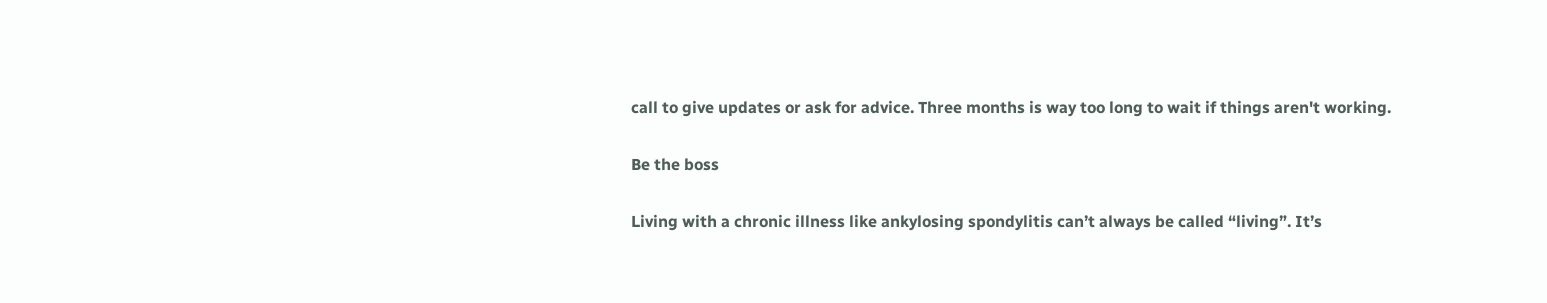call to give updates or ask for advice. Three months is way too long to wait if things aren't working.

Be the boss

Living with a chronic illness like ankylosing spondylitis can’t always be called “living”. It’s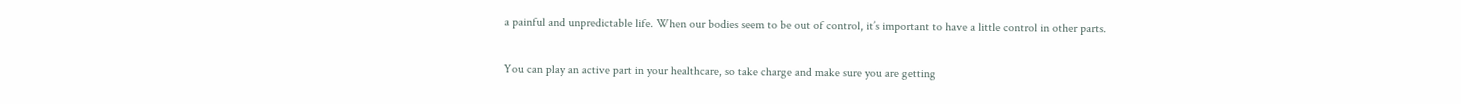a painful and unpredictable life. When our bodies seem to be out of control, it’s important to have a little control in other parts.

You can play an active part in your healthcare, so take charge and make sure you are getting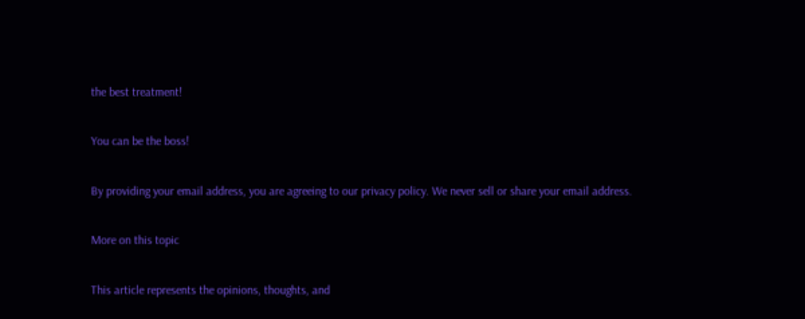the best treatment!

You can be the boss!

By providing your email address, you are agreeing to our privacy policy. We never sell or share your email address.

More on this topic

This article represents the opinions, thoughts, and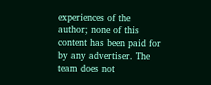experiences of the author; none of this content has been paid for by any advertiser. The team does not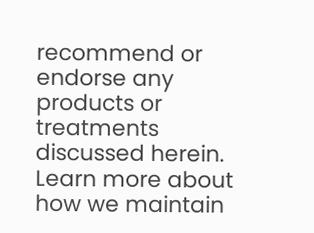recommend or endorse any products or treatments discussed herein. Learn more about how we maintain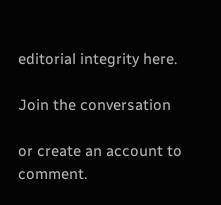editorial integrity here.

Join the conversation

or create an account to comment.